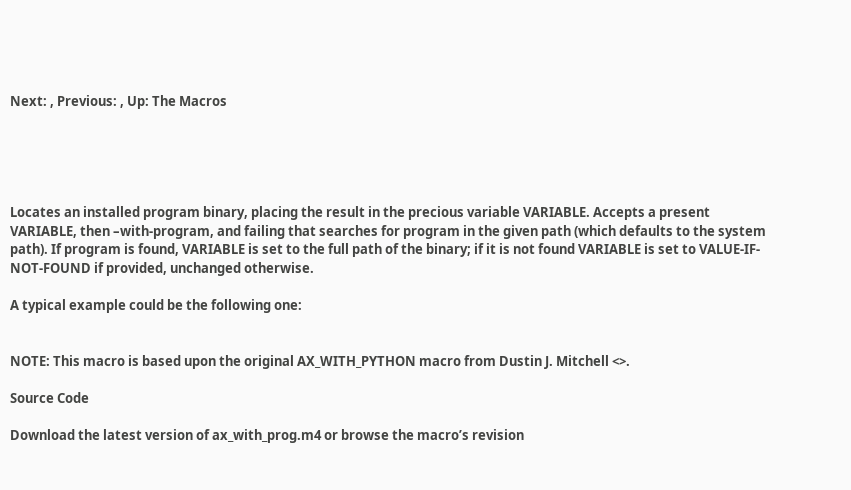Next: , Previous: , Up: The Macros





Locates an installed program binary, placing the result in the precious variable VARIABLE. Accepts a present VARIABLE, then –with-program, and failing that searches for program in the given path (which defaults to the system path). If program is found, VARIABLE is set to the full path of the binary; if it is not found VARIABLE is set to VALUE-IF-NOT-FOUND if provided, unchanged otherwise.

A typical example could be the following one:


NOTE: This macro is based upon the original AX_WITH_PYTHON macro from Dustin J. Mitchell <>.

Source Code

Download the latest version of ax_with_prog.m4 or browse the macro’s revision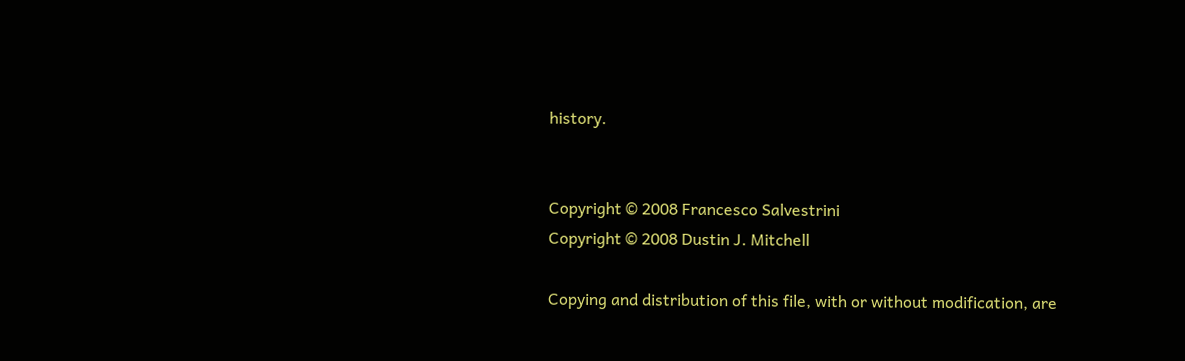history.


Copyright © 2008 Francesco Salvestrini
Copyright © 2008 Dustin J. Mitchell

Copying and distribution of this file, with or without modification, are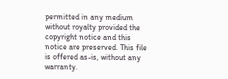permitted in any medium without royalty provided the copyright notice and this notice are preserved. This file is offered as-is, without any warranty.